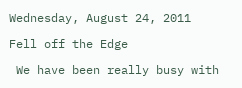Wednesday, August 24, 2011

Fell off the Edge

 We have been really busy with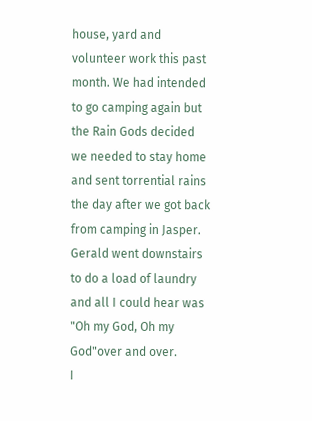house, yard and volunteer work this past month. We had intended to go camping again but the Rain Gods decided we needed to stay home and sent torrential rains the day after we got back from camping in Jasper. Gerald went downstairs to do a load of laundry and all I could hear was "Oh my God, Oh my God"over and over.
I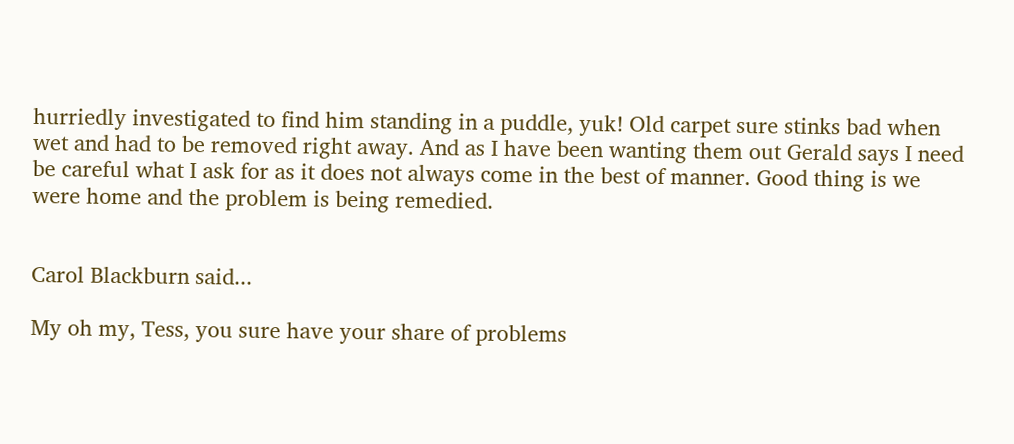hurriedly investigated to find him standing in a puddle, yuk! Old carpet sure stinks bad when wet and had to be removed right away. And as I have been wanting them out Gerald says I need be careful what I ask for as it does not always come in the best of manner. Good thing is we were home and the problem is being remedied.


Carol Blackburn said...

My oh my, Tess, you sure have your share of problems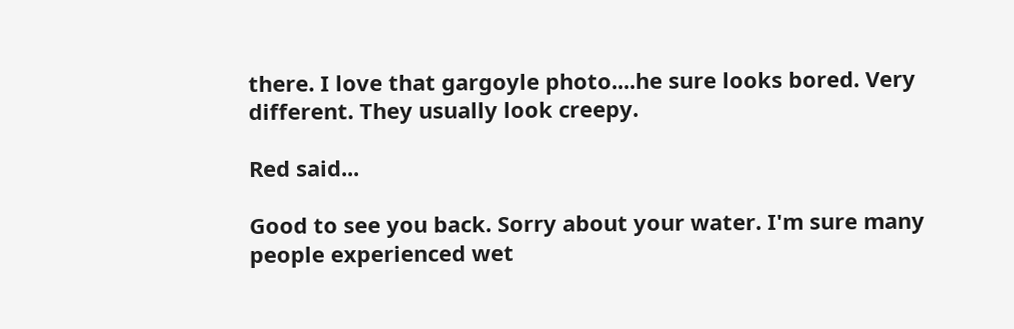there. I love that gargoyle photo....he sure looks bored. Very different. They usually look creepy.

Red said...

Good to see you back. Sorry about your water. I'm sure many people experienced wet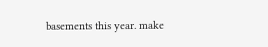basements this year. make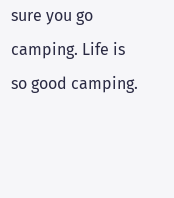sure you go camping. Life is so good camping.